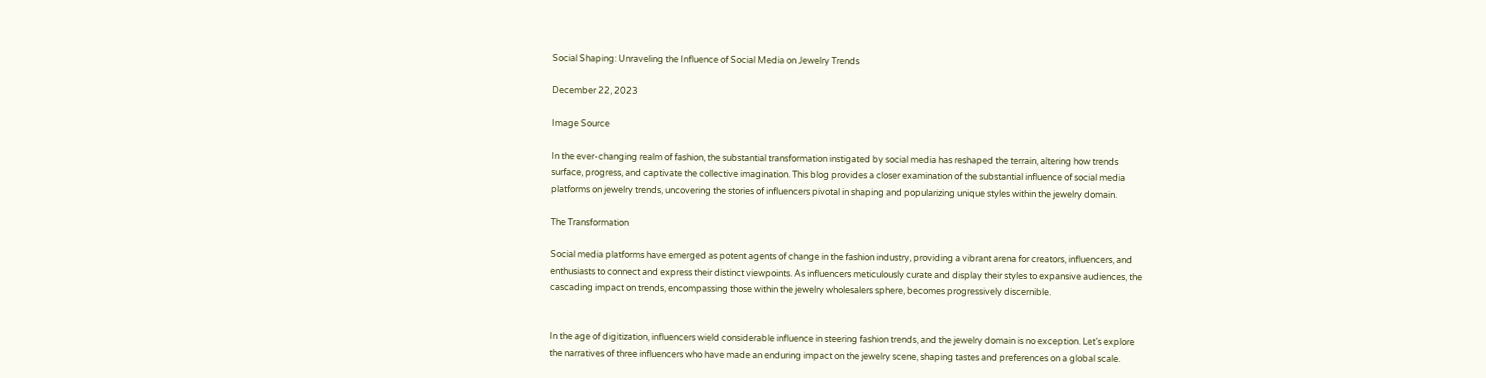Social Shaping: Unraveling the Influence of Social Media on Jewelry Trends

December 22, 2023

Image Source

In the ever-changing realm of fashion, the substantial transformation instigated by social media has reshaped the terrain, altering how trends surface, progress, and captivate the collective imagination. This blog provides a closer examination of the substantial influence of social media platforms on jewelry trends, uncovering the stories of influencers pivotal in shaping and popularizing unique styles within the jewelry domain.

The Transformation

Social media platforms have emerged as potent agents of change in the fashion industry, providing a vibrant arena for creators, influencers, and enthusiasts to connect and express their distinct viewpoints. As influencers meticulously curate and display their styles to expansive audiences, the cascading impact on trends, encompassing those within the jewelry wholesalers sphere, becomes progressively discernible.


In the age of digitization, influencers wield considerable influence in steering fashion trends, and the jewelry domain is no exception. Let’s explore the narratives of three influencers who have made an enduring impact on the jewelry scene, shaping tastes and preferences on a global scale.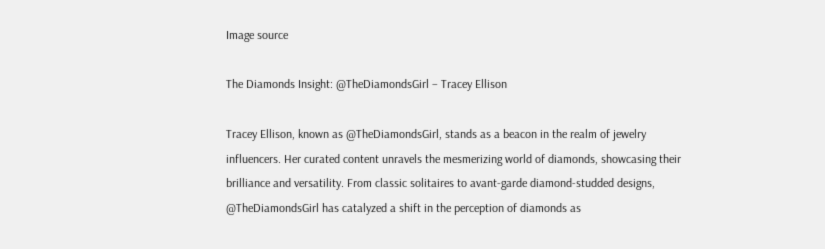Image source

The Diamonds Insight: @TheDiamondsGirl – Tracey Ellison

Tracey Ellison, known as @TheDiamondsGirl, stands as a beacon in the realm of jewelry influencers. Her curated content unravels the mesmerizing world of diamonds, showcasing their brilliance and versatility. From classic solitaires to avant-garde diamond-studded designs, @TheDiamondsGirl has catalyzed a shift in the perception of diamonds as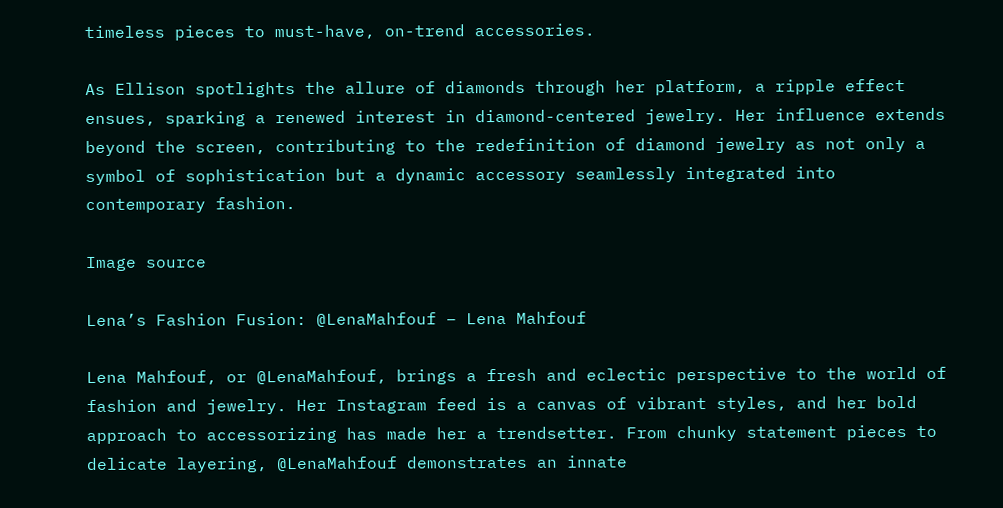timeless pieces to must-have, on-trend accessories.

As Ellison spotlights the allure of diamonds through her platform, a ripple effect ensues, sparking a renewed interest in diamond-centered jewelry. Her influence extends beyond the screen, contributing to the redefinition of diamond jewelry as not only a symbol of sophistication but a dynamic accessory seamlessly integrated into contemporary fashion.

Image source

Lena’s Fashion Fusion: @LenaMahfouf – Lena Mahfouf

Lena Mahfouf, or @LenaMahfouf, brings a fresh and eclectic perspective to the world of fashion and jewelry. Her Instagram feed is a canvas of vibrant styles, and her bold approach to accessorizing has made her a trendsetter. From chunky statement pieces to delicate layering, @LenaMahfouf demonstrates an innate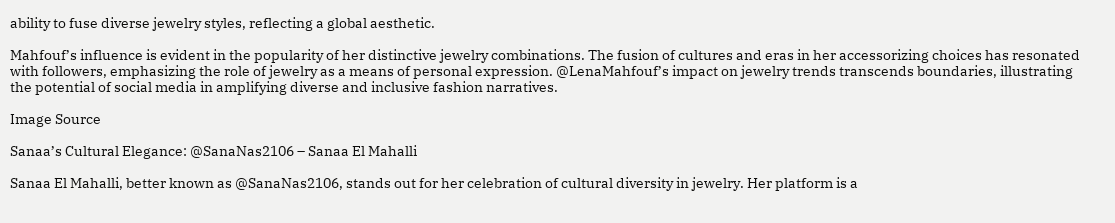ability to fuse diverse jewelry styles, reflecting a global aesthetic.

Mahfouf’s influence is evident in the popularity of her distinctive jewelry combinations. The fusion of cultures and eras in her accessorizing choices has resonated with followers, emphasizing the role of jewelry as a means of personal expression. @LenaMahfouf’s impact on jewelry trends transcends boundaries, illustrating the potential of social media in amplifying diverse and inclusive fashion narratives.

Image Source

Sanaa’s Cultural Elegance: @SanaNas2106 – Sanaa El Mahalli

Sanaa El Mahalli, better known as @SanaNas2106, stands out for her celebration of cultural diversity in jewelry. Her platform is a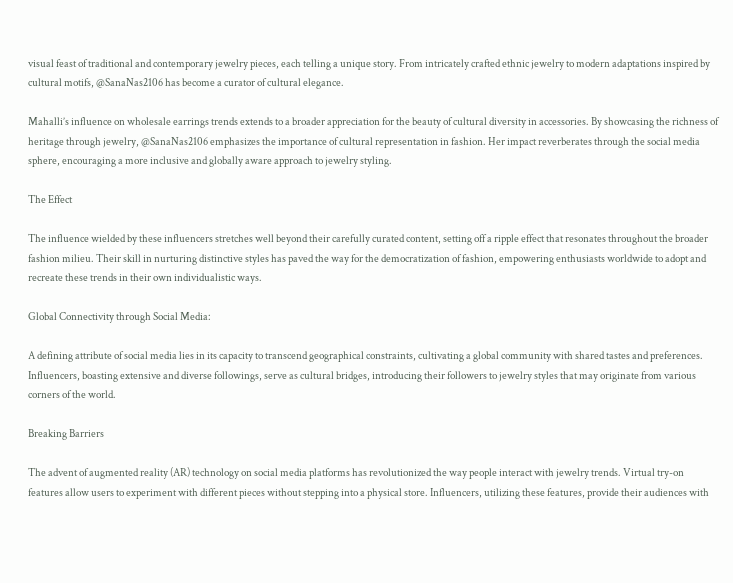visual feast of traditional and contemporary jewelry pieces, each telling a unique story. From intricately crafted ethnic jewelry to modern adaptations inspired by cultural motifs, @SanaNas2106 has become a curator of cultural elegance.

Mahalli’s influence on wholesale earrings trends extends to a broader appreciation for the beauty of cultural diversity in accessories. By showcasing the richness of heritage through jewelry, @SanaNas2106 emphasizes the importance of cultural representation in fashion. Her impact reverberates through the social media sphere, encouraging a more inclusive and globally aware approach to jewelry styling.

The Effect

The influence wielded by these influencers stretches well beyond their carefully curated content, setting off a ripple effect that resonates throughout the broader fashion milieu. Their skill in nurturing distinctive styles has paved the way for the democratization of fashion, empowering enthusiasts worldwide to adopt and recreate these trends in their own individualistic ways.

Global Connectivity through Social Media:

A defining attribute of social media lies in its capacity to transcend geographical constraints, cultivating a global community with shared tastes and preferences. Influencers, boasting extensive and diverse followings, serve as cultural bridges, introducing their followers to jewelry styles that may originate from various corners of the world.

Breaking Barriers

The advent of augmented reality (AR) technology on social media platforms has revolutionized the way people interact with jewelry trends. Virtual try-on features allow users to experiment with different pieces without stepping into a physical store. Influencers, utilizing these features, provide their audiences with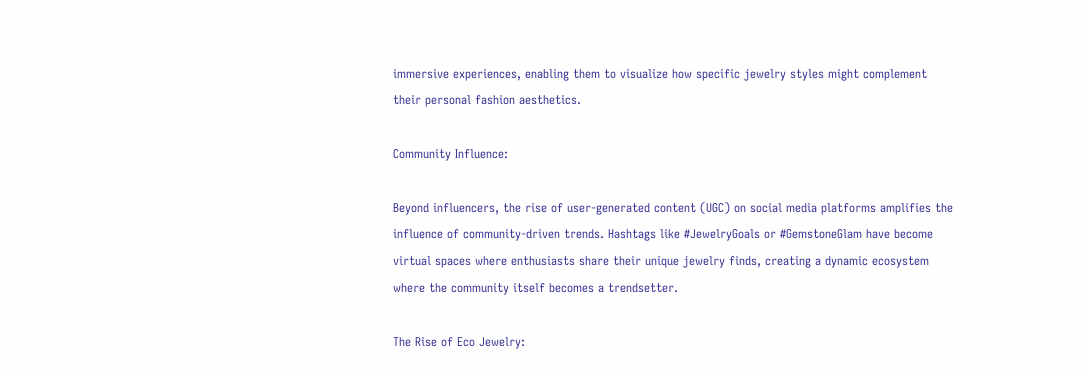immersive experiences, enabling them to visualize how specific jewelry styles might complement their personal fashion aesthetics.

Community Influence:

Beyond influencers, the rise of user-generated content (UGC) on social media platforms amplifies the influence of community-driven trends. Hashtags like #JewelryGoals or #GemstoneGlam have become virtual spaces where enthusiasts share their unique jewelry finds, creating a dynamic ecosystem where the community itself becomes a trendsetter.

The Rise of Eco Jewelry: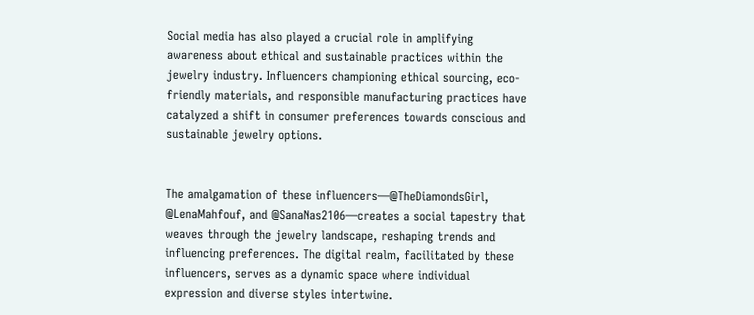Social media has also played a crucial role in amplifying awareness about ethical and sustainable practices within the jewelry industry. Influencers championing ethical sourcing, eco-friendly materials, and responsible manufacturing practices have catalyzed a shift in consumer preferences towards conscious and sustainable jewelry options.


The amalgamation of these influencers—@TheDiamondsGirl, @LenaMahfouf, and @SanaNas2106—creates a social tapestry that weaves through the jewelry landscape, reshaping trends and influencing preferences. The digital realm, facilitated by these influencers, serves as a dynamic space where individual expression and diverse styles intertwine.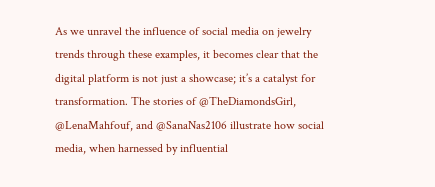As we unravel the influence of social media on jewelry trends through these examples, it becomes clear that the digital platform is not just a showcase; it’s a catalyst for transformation. The stories of @TheDiamondsGirl, @LenaMahfouf, and @SanaNas2106 illustrate how social media, when harnessed by influential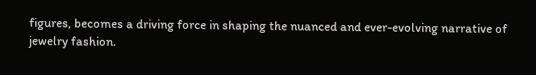figures, becomes a driving force in shaping the nuanced and ever-evolving narrative of jewelry fashion.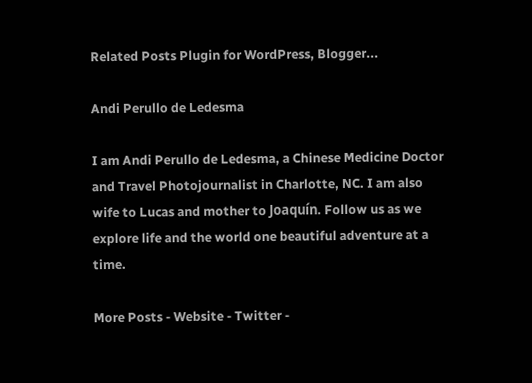Related Posts Plugin for WordPress, Blogger...

Andi Perullo de Ledesma

I am Andi Perullo de Ledesma, a Chinese Medicine Doctor and Travel Photojournalist in Charlotte, NC. I am also wife to Lucas and mother to Joaquín. Follow us as we explore life and the world one beautiful adventure at a time.

More Posts - Website - Twitter -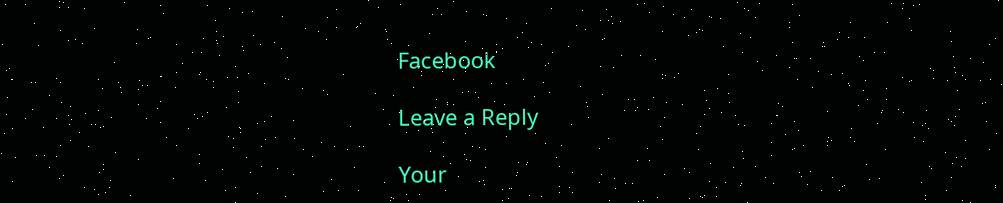Facebook

Leave a Reply

Your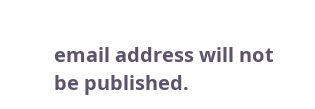email address will not be published.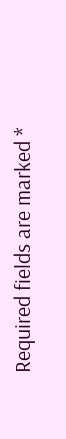Required fields are marked *